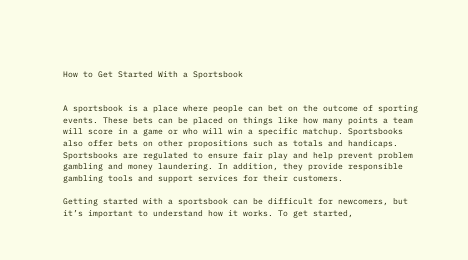How to Get Started With a Sportsbook


A sportsbook is a place where people can bet on the outcome of sporting events. These bets can be placed on things like how many points a team will score in a game or who will win a specific matchup. Sportsbooks also offer bets on other propositions such as totals and handicaps. Sportsbooks are regulated to ensure fair play and help prevent problem gambling and money laundering. In addition, they provide responsible gambling tools and support services for their customers.

Getting started with a sportsbook can be difficult for newcomers, but it’s important to understand how it works. To get started,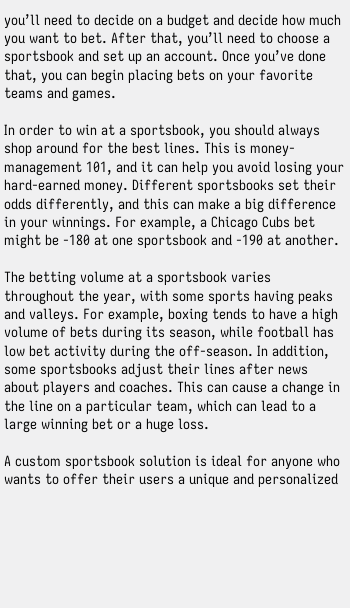you’ll need to decide on a budget and decide how much you want to bet. After that, you’ll need to choose a sportsbook and set up an account. Once you’ve done that, you can begin placing bets on your favorite teams and games.

In order to win at a sportsbook, you should always shop around for the best lines. This is money-management 101, and it can help you avoid losing your hard-earned money. Different sportsbooks set their odds differently, and this can make a big difference in your winnings. For example, a Chicago Cubs bet might be -180 at one sportsbook and -190 at another.

The betting volume at a sportsbook varies throughout the year, with some sports having peaks and valleys. For example, boxing tends to have a high volume of bets during its season, while football has low bet activity during the off-season. In addition, some sportsbooks adjust their lines after news about players and coaches. This can cause a change in the line on a particular team, which can lead to a large winning bet or a huge loss.

A custom sportsbook solution is ideal for anyone who wants to offer their users a unique and personalized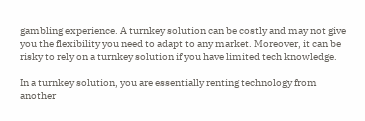gambling experience. A turnkey solution can be costly and may not give you the flexibility you need to adapt to any market. Moreover, it can be risky to rely on a turnkey solution if you have limited tech knowledge.

In a turnkey solution, you are essentially renting technology from another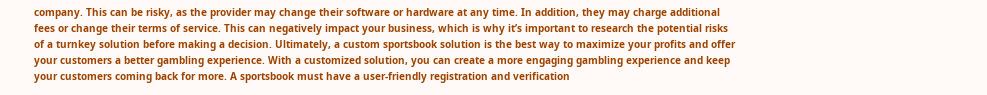company. This can be risky, as the provider may change their software or hardware at any time. In addition, they may charge additional fees or change their terms of service. This can negatively impact your business, which is why it’s important to research the potential risks of a turnkey solution before making a decision. Ultimately, a custom sportsbook solution is the best way to maximize your profits and offer your customers a better gambling experience. With a customized solution, you can create a more engaging gambling experience and keep your customers coming back for more. A sportsbook must have a user-friendly registration and verification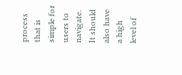process that is simple for users to navigate. It should also have a high level of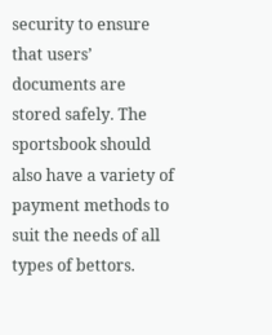security to ensure that users’ documents are stored safely. The sportsbook should also have a variety of payment methods to suit the needs of all types of bettors.